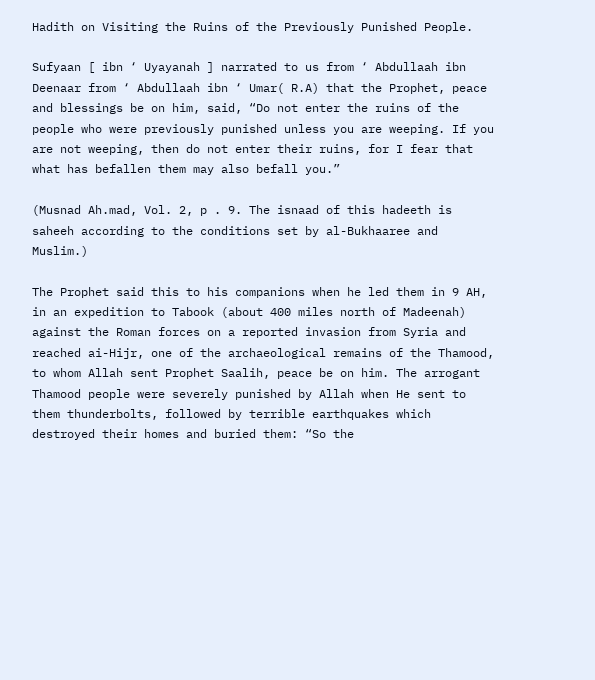Hadith on Visiting the Ruins of the Previously Punished People.

Sufyaan [ ibn ‘ Uyayanah ] narrated to us from ‘ Abdullaah ibn Deenaar from ‘ Abdullaah ibn ‘ Umar( R.A) that the Prophet, peace and blessings be on him, said, “Do not enter the ruins of the people who were previously punished unless you are weeping. If you are not weeping, then do not enter their ruins, for I fear that what has befallen them may also befall you.”

(Musnad Ah.mad, Vol. 2, p . 9. The isnaad of this hadeeth is saheeh according to the conditions set by al-Bukhaaree and Muslim.)

The Prophet said this to his companions when he led them in 9 AH, in an expedition to Tabook (about 400 miles north of Madeenah) against the Roman forces on a reported invasion from Syria and reached ai-Hijr, one of the archaeological remains of the Thamood, to whom Allah sent Prophet Saalih, peace be on him. The arrogant Thamood people were severely punished by Allah when He sent to them thunderbolts, followed by terrible earthquakes which destroyed their homes and buried them: “So the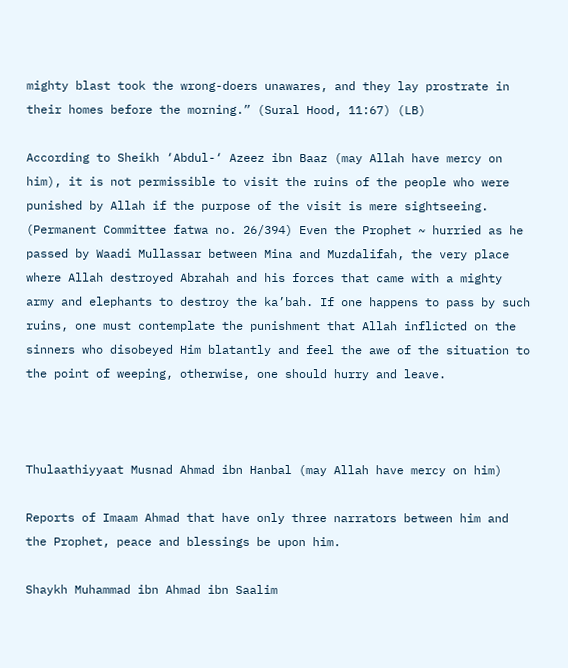mighty blast took the wrong-doers unawares, and they lay prostrate in their homes before the morning.” (Sural Hood, 11:67) (LB)

According to Sheikh ‘Abdul-‘ Azeez ibn Baaz (may Allah have mercy on him), it is not permissible to visit the ruins of the people who were punished by Allah if the purpose of the visit is mere sightseeing. (Permanent Committee fatwa no. 26/394) Even the Prophet ~ hurried as he passed by Waadi Mullassar between Mina and Muzdalifah, the very place where Allah destroyed Abrahah and his forces that came with a mighty army and elephants to destroy the ka’bah. If one happens to pass by such ruins, one must contemplate the punishment that Allah inflicted on the sinners who disobeyed Him blatantly and feel the awe of the situation to the point of weeping, otherwise, one should hurry and leave.



Thulaathiyyaat Musnad Ahmad ibn Hanbal (may Allah have mercy on him)

Reports of Imaam Ahmad that have only three narrators between him and the Prophet, peace and blessings be upon him.

Shaykh Muhammad ibn Ahmad ibn Saalim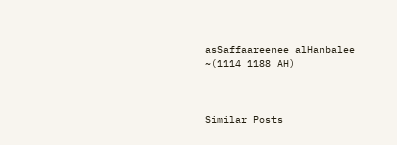asSaffaareenee alHanbalee ~(1114 1188 AH)



Similar Posts